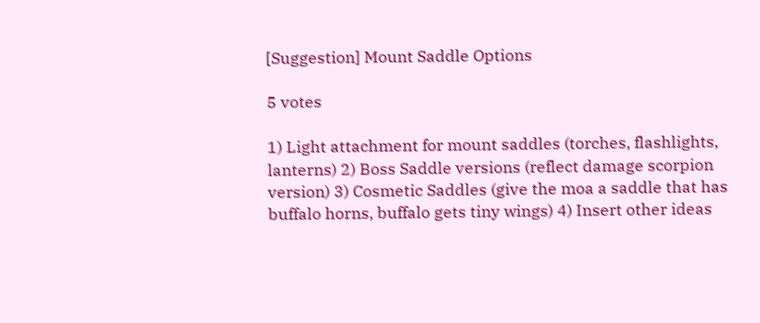[Suggestion] Mount Saddle Options

5 votes

1) Light attachment for mount saddles (torches, flashlights, lanterns) 2) Boss Saddle versions (reflect damage scorpion version) 3) Cosmetic Saddles (give the moa a saddle that has buffalo horns, buffalo gets tiny wings) 4) Insert other ideas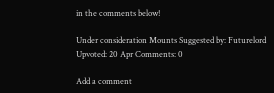in the comments below!

Under consideration Mounts Suggested by: Futurelord Upvoted: 20 Apr Comments: 0

Add a comment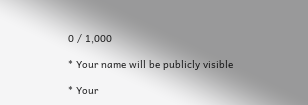0 / 1,000

* Your name will be publicly visible

* Your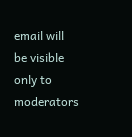email will be visible only to moderators